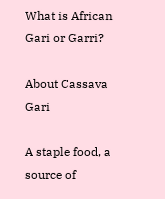What is African Gari or Garri?

About Cassava Gari

A staple food, a source of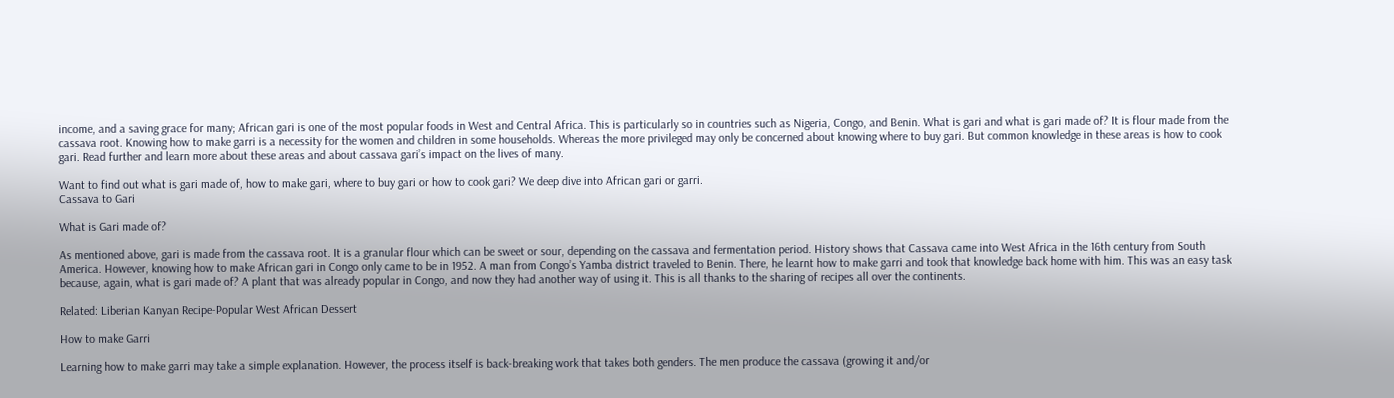income, and a saving grace for many; African gari is one of the most popular foods in West and Central Africa. This is particularly so in countries such as Nigeria, Congo, and Benin. What is gari and what is gari made of? It is flour made from the cassava root. Knowing how to make garri is a necessity for the women and children in some households. Whereas the more privileged may only be concerned about knowing where to buy gari. But common knowledge in these areas is how to cook gari. Read further and learn more about these areas and about cassava gari’s impact on the lives of many.

Want to find out what is gari made of, how to make gari, where to buy gari or how to cook gari? We deep dive into African gari or garri.
Cassava to Gari

What is Gari made of?

As mentioned above, gari is made from the cassava root. It is a granular flour which can be sweet or sour, depending on the cassava and fermentation period. History shows that Cassava came into West Africa in the 16th century from South America. However, knowing how to make African gari in Congo only came to be in 1952. A man from Congo’s Yamba district traveled to Benin. There, he learnt how to make garri and took that knowledge back home with him. This was an easy task because, again, what is gari made of? A plant that was already popular in Congo, and now they had another way of using it. This is all thanks to the sharing of recipes all over the continents.

Related: Liberian Kanyan Recipe-Popular West African Dessert

How to make Garri

Learning how to make garri may take a simple explanation. However, the process itself is back-breaking work that takes both genders. The men produce the cassava (growing it and/or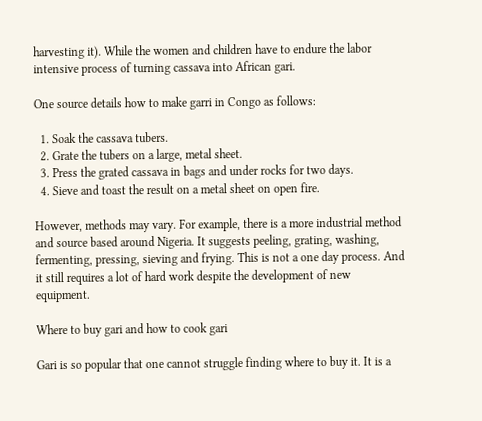harvesting it). While the women and children have to endure the labor intensive process of turning cassava into African gari.

One source details how to make garri in Congo as follows:

  1. Soak the cassava tubers.
  2. Grate the tubers on a large, metal sheet.
  3. Press the grated cassava in bags and under rocks for two days.
  4. Sieve and toast the result on a metal sheet on open fire.

However, methods may vary. For example, there is a more industrial method and source based around Nigeria. It suggests peeling, grating, washing, fermenting, pressing, sieving and frying. This is not a one day process. And it still requires a lot of hard work despite the development of new equipment.

Where to buy gari and how to cook gari

Gari is so popular that one cannot struggle finding where to buy it. It is a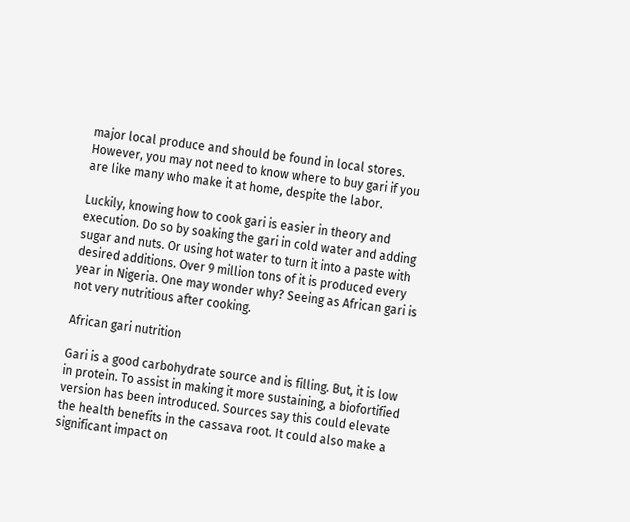major local produce and should be found in local stores. However, you may not need to know where to buy gari if you are like many who make it at home, despite the labor.

Luckily, knowing how to cook gari is easier in theory and execution. Do so by soaking the gari in cold water and adding sugar and nuts. Or using hot water to turn it into a paste with desired additions. Over 9 million tons of it is produced every year in Nigeria. One may wonder why? Seeing as African gari is not very nutritious after cooking.

African gari nutrition

Gari is a good carbohydrate source and is filling. But, it is low in protein. To assist in making it more sustaining, a biofortified version has been introduced. Sources say this could elevate the health benefits in the cassava root. It could also make a significant impact on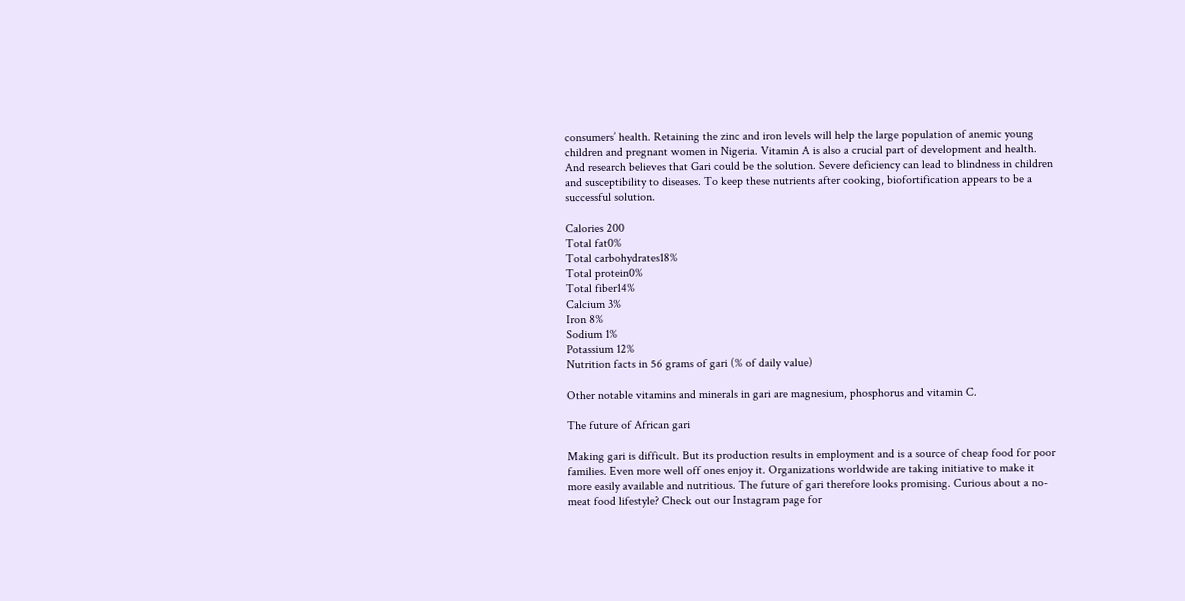consumers’ health. Retaining the zinc and iron levels will help the large population of anemic young children and pregnant women in Nigeria. Vitamin A is also a crucial part of development and health. And research believes that Gari could be the solution. Severe deficiency can lead to blindness in children and susceptibility to diseases. To keep these nutrients after cooking, biofortification appears to be a successful solution.

Calories 200
Total fat0%
Total carbohydrates18%
Total protein0%
Total fiber14%
Calcium 3%
Iron 8%
Sodium 1%
Potassium 12%
Nutrition facts in 56 grams of gari (% of daily value)

Other notable vitamins and minerals in gari are magnesium, phosphorus and vitamin C.

The future of African gari

Making gari is difficult. But its production results in employment and is a source of cheap food for poor families. Even more well off ones enjoy it. Organizations worldwide are taking initiative to make it more easily available and nutritious. The future of gari therefore looks promising. Curious about a no-meat food lifestyle? Check out our Instagram page for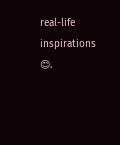real-life inspirations 😊.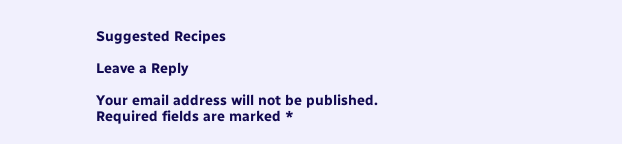Suggested Recipes

Leave a Reply

Your email address will not be published. Required fields are marked *